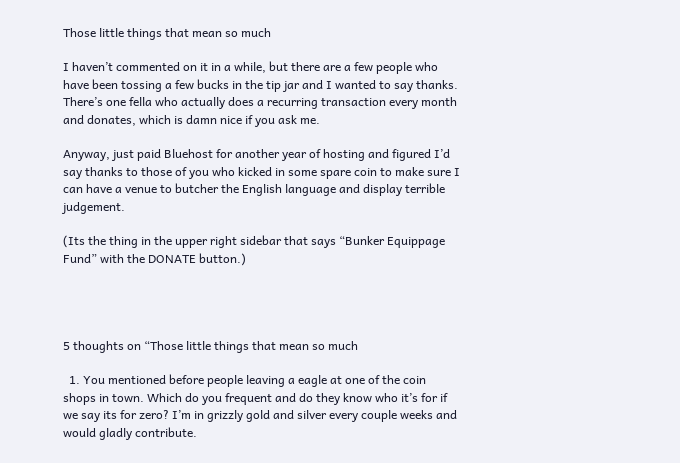Those little things that mean so much

I haven’t commented on it in a while, but there are a few people who have been tossing a few bucks in the tip jar and I wanted to say thanks. There’s one fella who actually does a recurring transaction every month and donates, which is damn nice if you ask me.

Anyway, just paid Bluehost for another year of hosting and figured I’d say thanks to those of you who kicked in some spare coin to make sure I can have a venue to butcher the English language and display terrible judgement.

(Its the thing in the upper right sidebar that says “Bunker Equippage Fund” with the DONATE button.)




5 thoughts on “Those little things that mean so much

  1. You mentioned before people leaving a eagle at one of the coin shops in town. Which do you frequent and do they know who it’s for if we say its for zero? I’m in grizzly gold and silver every couple weeks and would gladly contribute.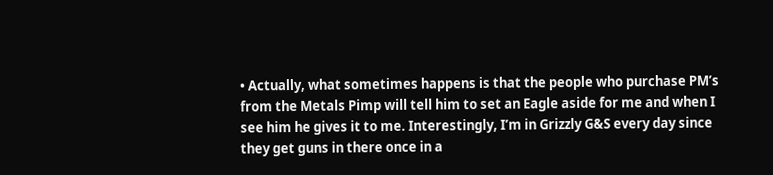• Actually, what sometimes happens is that the people who purchase PM’s from the Metals Pimp will tell him to set an Eagle aside for me and when I see him he gives it to me. Interestingly, I’m in Grizzly G&S every day since they get guns in there once in a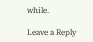while.

Leave a Reply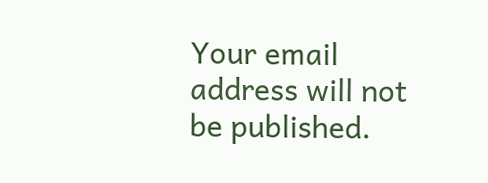Your email address will not be published.